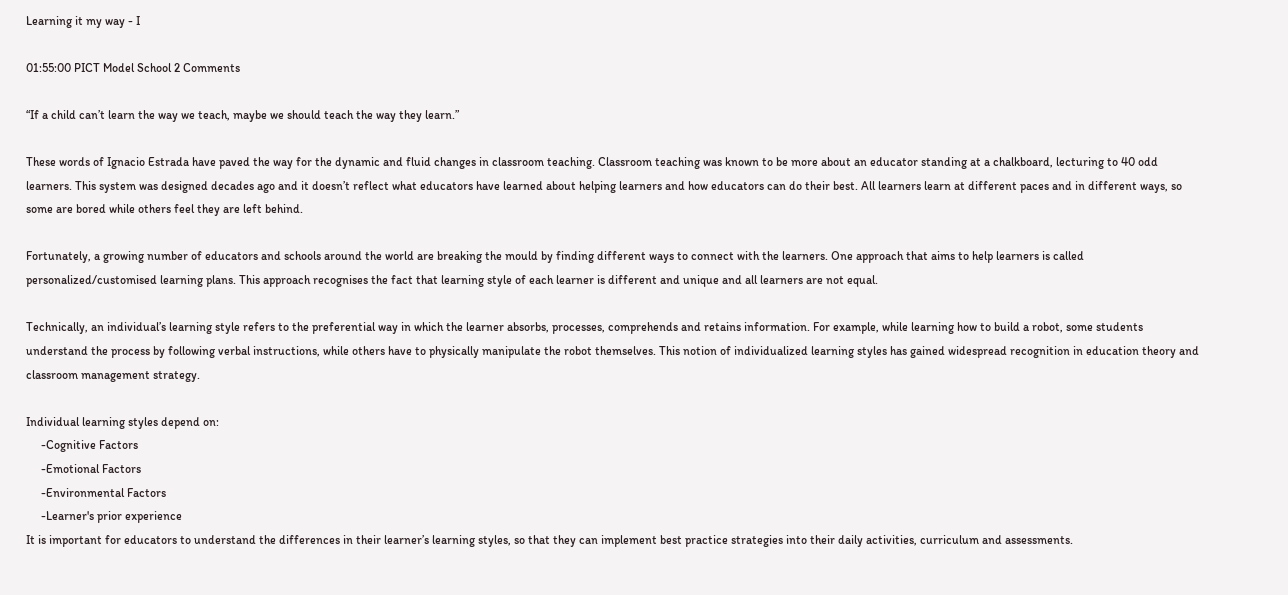Learning it my way - I

01:55:00 PICT Model School 2 Comments

“If a child can’t learn the way we teach, maybe we should teach the way they learn.”

These words of Ignacio Estrada have paved the way for the dynamic and fluid changes in classroom teaching. Classroom teaching was known to be more about an educator standing at a chalkboard, lecturing to 40 odd learners. This system was designed decades ago and it doesn’t reflect what educators have learned about helping learners and how educators can do their best. All learners learn at different paces and in different ways, so some are bored while others feel they are left behind.

Fortunately, a growing number of educators and schools around the world are breaking the mould by finding different ways to connect with the learners. One approach that aims to help learners is called personalized/customised learning plans. This approach recognises the fact that learning style of each learner is different and unique and all learners are not equal.

Technically, an individual’s learning style refers to the preferential way in which the learner absorbs, processes, comprehends and retains information. For example, while learning how to build a robot, some students understand the process by following verbal instructions, while others have to physically manipulate the robot themselves. This notion of individualized learning styles has gained widespread recognition in education theory and classroom management strategy.

Individual learning styles depend on:
     -Cognitive Factors
     -Emotional Factors
     -Environmental Factors
     -Learner's prior experience
It is important for educators to understand the differences in their learner’s learning styles, so that they can implement best practice strategies into their daily activities, curriculum and assessments.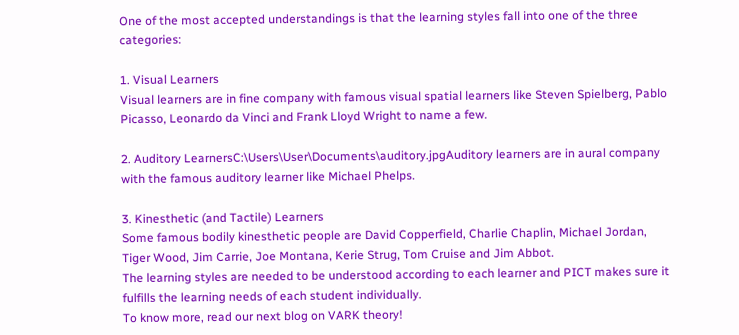One of the most accepted understandings is that the learning styles fall into one of the three categories:

1. Visual Learners
Visual learners are in fine company with famous visual spatial learners like Steven Spielberg, Pablo Picasso, Leonardo da Vinci and Frank Lloyd Wright to name a few.

2. Auditory LearnersC:\Users\User\Documents\auditory.jpgAuditory learners are in aural company with the famous auditory learner like Michael Phelps.

3. Kinesthetic (and Tactile) Learners
Some famous bodily kinesthetic people are David Copperfield, Charlie Chaplin, Michael Jordan, Tiger Wood, Jim Carrie, Joe Montana, Kerie Strug, Tom Cruise and Jim Abbot.
The learning styles are needed to be understood according to each learner and PICT makes sure it fulfills the learning needs of each student individually.
To know more, read our next blog on VARK theory!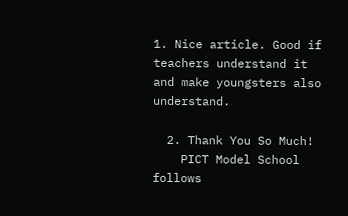1. Nice article. Good if teachers understand it and make youngsters also understand.

  2. Thank You So Much!
    PICT Model School follows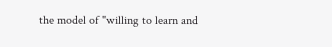the model of "willing to learn and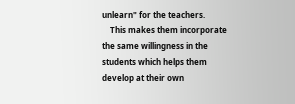unlearn" for the teachers.
    This makes them incorporate the same willingness in the students which helps them develop at their own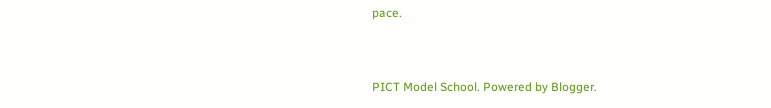pace.


PICT Model School. Powered by Blogger.